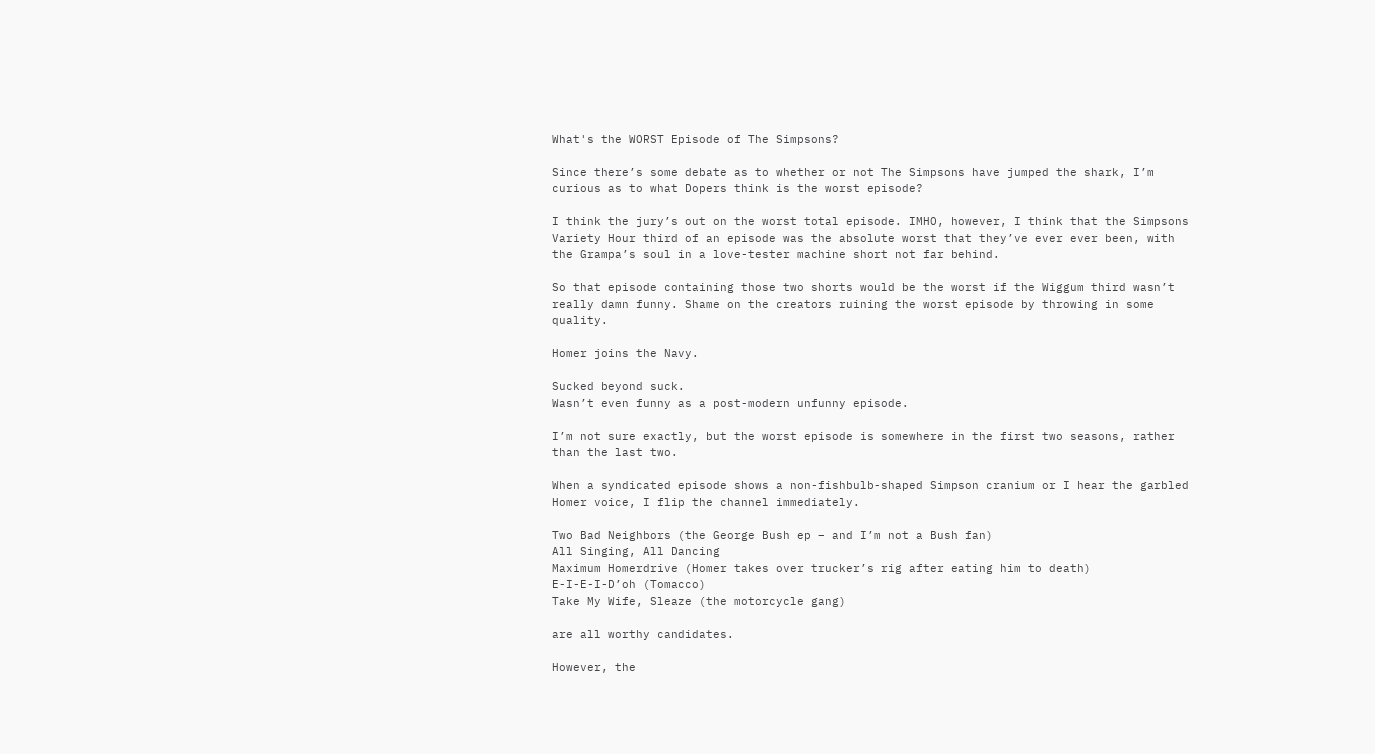What's the WORST Episode of The Simpsons?

Since there’s some debate as to whether or not The Simpsons have jumped the shark, I’m curious as to what Dopers think is the worst episode?

I think the jury’s out on the worst total episode. IMHO, however, I think that the Simpsons Variety Hour third of an episode was the absolute worst that they’ve ever ever been, with the Grampa’s soul in a love-tester machine short not far behind.

So that episode containing those two shorts would be the worst if the Wiggum third wasn’t really damn funny. Shame on the creators ruining the worst episode by throwing in some quality.

Homer joins the Navy.

Sucked beyond suck.
Wasn’t even funny as a post-modern unfunny episode.

I’m not sure exactly, but the worst episode is somewhere in the first two seasons, rather than the last two.

When a syndicated episode shows a non-fishbulb-shaped Simpson cranium or I hear the garbled Homer voice, I flip the channel immediately.

Two Bad Neighbors (the George Bush ep – and I’m not a Bush fan)
All Singing, All Dancing
Maximum Homerdrive (Homer takes over trucker’s rig after eating him to death)
E-I-E-I-D’oh (Tomacco)
Take My Wife, Sleaze (the motorcycle gang)

are all worthy candidates.

However, the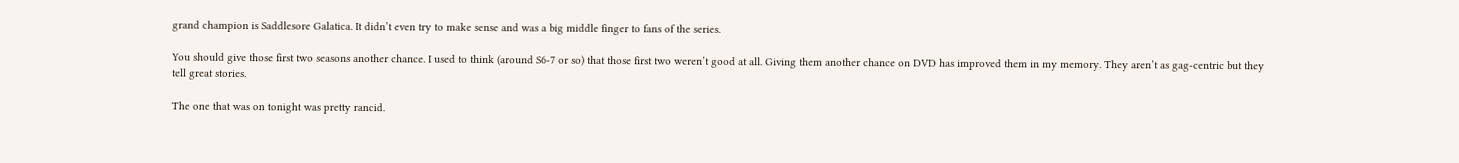grand champion is Saddlesore Galatica. It didn’t even try to make sense and was a big middle finger to fans of the series.

You should give those first two seasons another chance. I used to think (around S6-7 or so) that those first two weren’t good at all. Giving them another chance on DVD has improved them in my memory. They aren’t as gag-centric but they tell great stories.

The one that was on tonight was pretty rancid.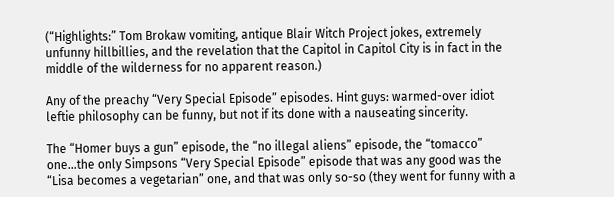(“Highlights:” Tom Brokaw vomiting, antique Blair Witch Project jokes, extremely unfunny hillbillies, and the revelation that the Capitol in Capitol City is in fact in the middle of the wilderness for no apparent reason.)

Any of the preachy “Very Special Episode” episodes. Hint guys: warmed-over idiot leftie philosophy can be funny, but not if its done with a nauseating sincerity.

The “Homer buys a gun” episode, the “no illegal aliens” episode, the “tomacco” one…the only Simpsons “Very Special Episode” episode that was any good was the “Lisa becomes a vegetarian” one, and that was only so-so (they went for funny with a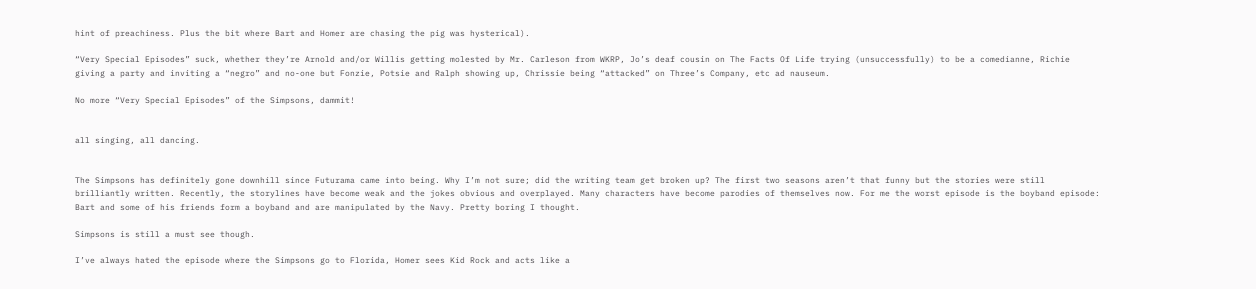hint of preachiness. Plus the bit where Bart and Homer are chasing the pig was hysterical).

“Very Special Episodes” suck, whether they’re Arnold and/or Willis getting molested by Mr. Carleson from WKRP, Jo’s deaf cousin on The Facts Of Life trying (unsuccessfully) to be a comedianne, Richie giving a party and inviting a “negro” and no-one but Fonzie, Potsie and Ralph showing up, Chrissie being “attacked” on Three’s Company, etc ad nauseum.

No more “Very Special Episodes” of the Simpsons, dammit!


all singing, all dancing.


The Simpsons has definitely gone downhill since Futurama came into being. Why I’m not sure; did the writing team get broken up? The first two seasons aren’t that funny but the stories were still brilliantly written. Recently, the storylines have become weak and the jokes obvious and overplayed. Many characters have become parodies of themselves now. For me the worst episode is the boyband episode: Bart and some of his friends form a boyband and are manipulated by the Navy. Pretty boring I thought.

Simpsons is still a must see though.

I’ve always hated the episode where the Simpsons go to Florida, Homer sees Kid Rock and acts like a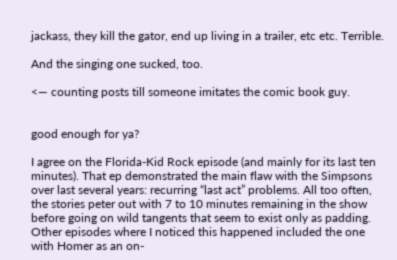jackass, they kill the gator, end up living in a trailer, etc etc. Terrible.

And the singing one sucked, too.

<— counting posts till someone imitates the comic book guy.


good enough for ya?

I agree on the Florida-Kid Rock episode (and mainly for its last ten minutes). That ep demonstrated the main flaw with the Simpsons over last several years: recurring “last act” problems. All too often, the stories peter out with 7 to 10 minutes remaining in the show before going on wild tangents that seem to exist only as padding. Other episodes where I noticed this happened included the one with Homer as an on-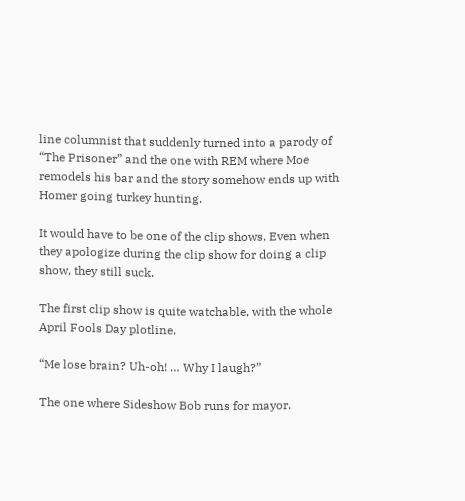line columnist that suddenly turned into a parody of “The Prisoner” and the one with REM where Moe remodels his bar and the story somehow ends up with Homer going turkey hunting.

It would have to be one of the clip shows. Even when they apologize during the clip show for doing a clip show, they still suck.

The first clip show is quite watchable, with the whole April Fools Day plotline.

“Me lose brain? Uh-oh! … Why I laugh?”

The one where Sideshow Bob runs for mayor.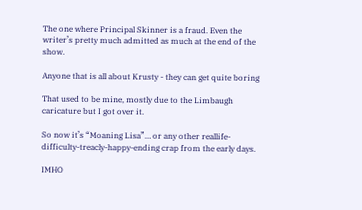The one where Principal Skinner is a fraud. Even the writer’s pretty much admitted as much at the end of the show.

Anyone that is all about Krusty - they can get quite boring

That used to be mine, mostly due to the Limbaugh caricature but I got over it.

So now it’s “Moaning Lisa”… or any other reallife-difficulty-treacly-happy-ending crap from the early days.

IMHO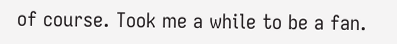of course. Took me a while to be a fan.